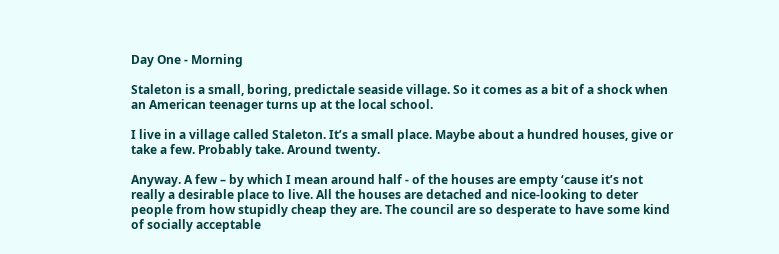Day One - Morning

Staleton is a small, boring, predictale seaside village. So it comes as a bit of a shock when an American teenager turns up at the local school.

I live in a village called Staleton. It’s a small place. Maybe about a hundred houses, give or take a few. Probably take. Around twenty.

Anyway. A few – by which I mean around half - of the houses are empty ‘cause it’s not really a desirable place to live. All the houses are detached and nice-looking to deter people from how stupidly cheap they are. The council are so desperate to have some kind of socially acceptable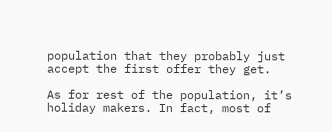population that they probably just accept the first offer they get.

As for rest of the population, it’s holiday makers. In fact, most of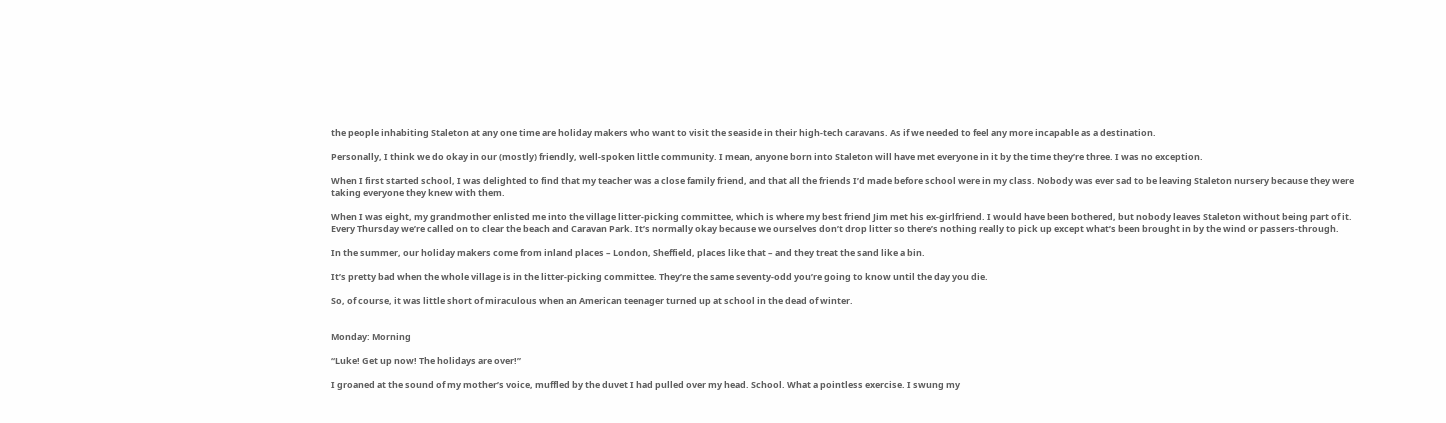the people inhabiting Staleton at any one time are holiday makers who want to visit the seaside in their high-tech caravans. As if we needed to feel any more incapable as a destination.

Personally, I think we do okay in our (mostly) friendly, well-spoken little community. I mean, anyone born into Staleton will have met everyone in it by the time they’re three. I was no exception.

When I first started school, I was delighted to find that my teacher was a close family friend, and that all the friends I’d made before school were in my class. Nobody was ever sad to be leaving Staleton nursery because they were taking everyone they knew with them.

When I was eight, my grandmother enlisted me into the village litter-picking committee, which is where my best friend Jim met his ex-girlfriend. I would have been bothered, but nobody leaves Staleton without being part of it. Every Thursday we’re called on to clear the beach and Caravan Park. It’s normally okay because we ourselves don’t drop litter so there’s nothing really to pick up except what’s been brought in by the wind or passers-through.

In the summer, our holiday makers come from inland places – London, Sheffield, places like that – and they treat the sand like a bin.

It’s pretty bad when the whole village is in the litter-picking committee. They’re the same seventy-odd you’re going to know until the day you die.

So, of course, it was little short of miraculous when an American teenager turned up at school in the dead of winter.


Monday: Morning

“Luke! Get up now! The holidays are over!”

I groaned at the sound of my mother’s voice, muffled by the duvet I had pulled over my head. School. What a pointless exercise. I swung my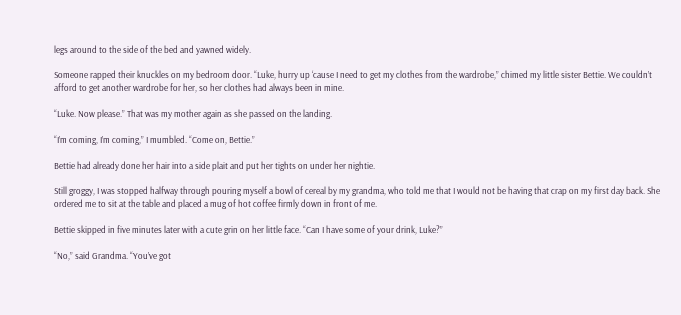legs around to the side of the bed and yawned widely.

Someone rapped their knuckles on my bedroom door. “Luke, hurry up ‘cause I need to get my clothes from the wardrobe,” chimed my little sister Bettie. We couldn’t afford to get another wardrobe for her, so her clothes had always been in mine.

“Luke. Now please.” That was my mother again as she passed on the landing.

“I’m coming, I’m coming,” I mumbled. “Come on, Bettie.”

Bettie had already done her hair into a side plait and put her tights on under her nightie.

Still groggy, I was stopped halfway through pouring myself a bowl of cereal by my grandma, who told me that I would not be having that crap on my first day back. She ordered me to sit at the table and placed a mug of hot coffee firmly down in front of me.

Bettie skipped in five minutes later with a cute grin on her little face. “Can I have some of your drink, Luke?”

“No,” said Grandma. “You’ve got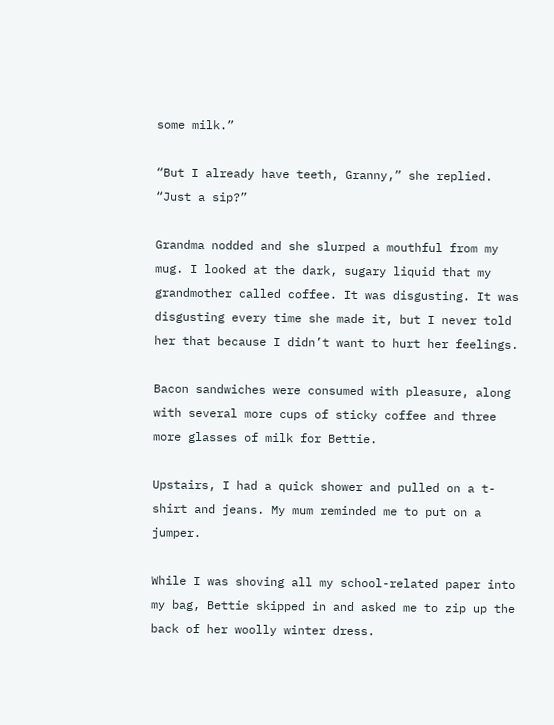some milk.”

“But I already have teeth, Granny,” she replied. “Just a sip?”

Grandma nodded and she slurped a mouthful from my mug. I looked at the dark, sugary liquid that my grandmother called coffee. It was disgusting. It was disgusting every time she made it, but I never told her that because I didn’t want to hurt her feelings.

Bacon sandwiches were consumed with pleasure, along with several more cups of sticky coffee and three more glasses of milk for Bettie.

Upstairs, I had a quick shower and pulled on a t-shirt and jeans. My mum reminded me to put on a jumper.

While I was shoving all my school-related paper into my bag, Bettie skipped in and asked me to zip up the back of her woolly winter dress.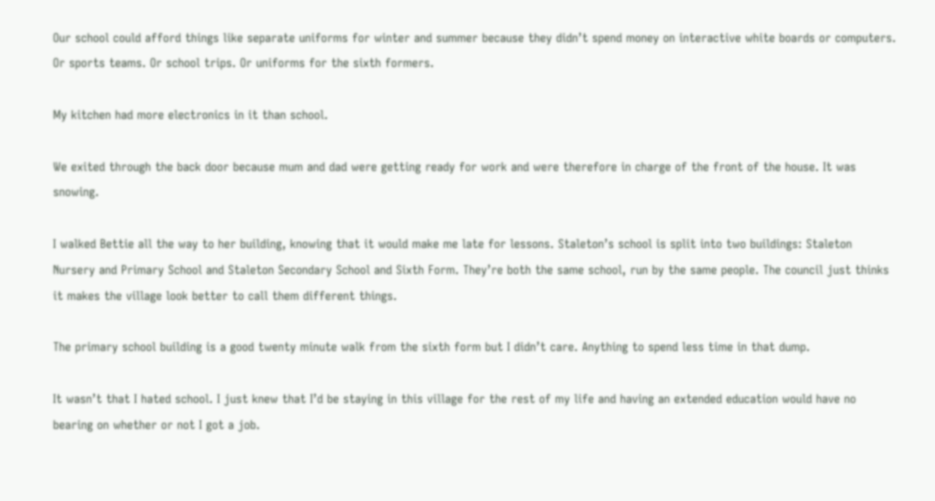Our school could afford things like separate uniforms for winter and summer because they didn’t spend money on interactive white boards or computers. Or sports teams. Or school trips. Or uniforms for the sixth formers.

My kitchen had more electronics in it than school.

We exited through the back door because mum and dad were getting ready for work and were therefore in charge of the front of the house. It was snowing.

I walked Bettie all the way to her building, knowing that it would make me late for lessons. Staleton’s school is split into two buildings: Staleton Nursery and Primary School and Staleton Secondary School and Sixth Form. They’re both the same school, run by the same people. The council just thinks it makes the village look better to call them different things.

The primary school building is a good twenty minute walk from the sixth form but I didn’t care. Anything to spend less time in that dump.

It wasn’t that I hated school. I just knew that I’d be staying in this village for the rest of my life and having an extended education would have no bearing on whether or not I got a job.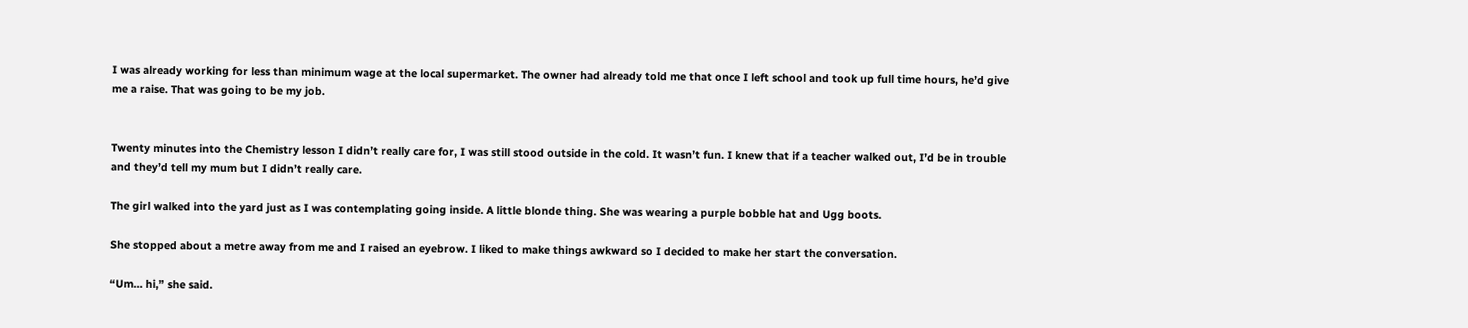I was already working for less than minimum wage at the local supermarket. The owner had already told me that once I left school and took up full time hours, he’d give me a raise. That was going to be my job.


Twenty minutes into the Chemistry lesson I didn’t really care for, I was still stood outside in the cold. It wasn’t fun. I knew that if a teacher walked out, I’d be in trouble and they’d tell my mum but I didn’t really care.

The girl walked into the yard just as I was contemplating going inside. A little blonde thing. She was wearing a purple bobble hat and Ugg boots.

She stopped about a metre away from me and I raised an eyebrow. I liked to make things awkward so I decided to make her start the conversation.

“Um… hi,” she said.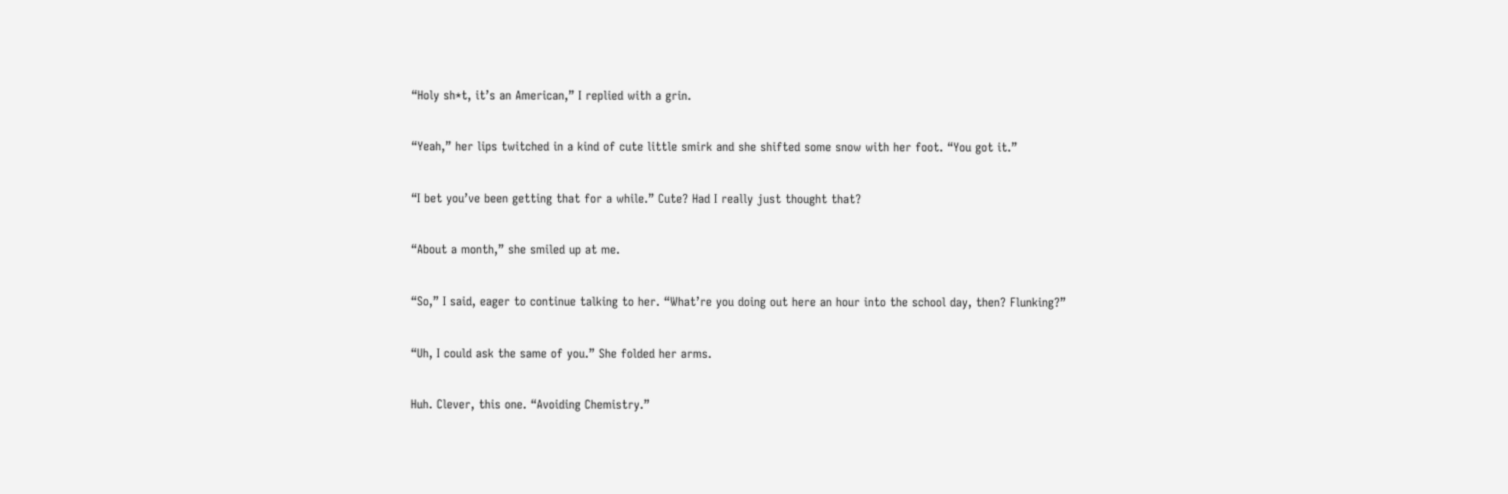“Holy sh*t, it’s an American,” I replied with a grin.

“Yeah,” her lips twitched in a kind of cute little smirk and she shifted some snow with her foot. “You got it.”

“I bet you’ve been getting that for a while.” Cute? Had I really just thought that?

“About a month,” she smiled up at me.

“So,” I said, eager to continue talking to her. “What’re you doing out here an hour into the school day, then? Flunking?”

“Uh, I could ask the same of you.” She folded her arms.

Huh. Clever, this one. “Avoiding Chemistry.”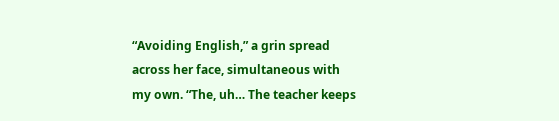“Avoiding English,” a grin spread across her face, simultaneous with my own. “The, uh… The teacher keeps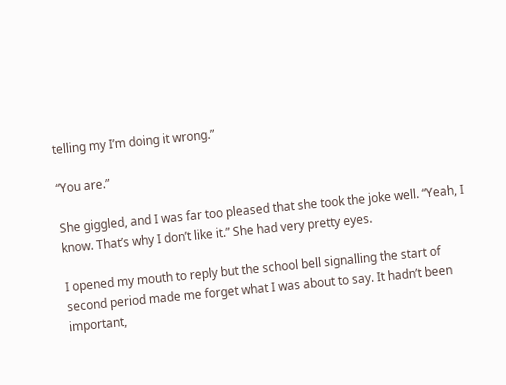telling my I’m doing it wrong.”

“You are.”

She giggled, and I was far too pleased that she took the joke well. “Yeah, I know. That’s why I don’t like it.” She had very pretty eyes.

I opened my mouth to reply but the school bell signalling the start of second period made me forget what I was about to say. It hadn’t been important,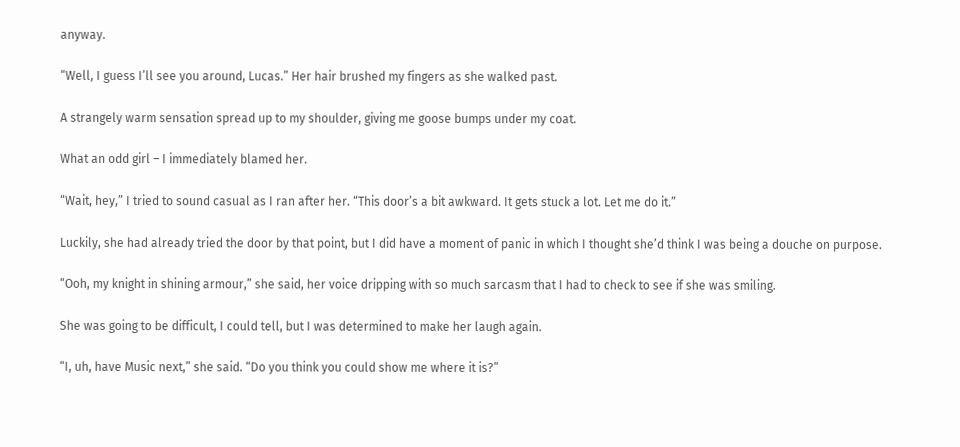anyway.

“Well, I guess I’ll see you around, Lucas.” Her hair brushed my fingers as she walked past.

A strangely warm sensation spread up to my shoulder, giving me goose bumps under my coat.

What an odd girl – I immediately blamed her.

“Wait, hey,” I tried to sound casual as I ran after her. “This door’s a bit awkward. It gets stuck a lot. Let me do it.”

Luckily, she had already tried the door by that point, but I did have a moment of panic in which I thought she’d think I was being a douche on purpose.

“Ooh, my knight in shining armour,” she said, her voice dripping with so much sarcasm that I had to check to see if she was smiling.

She was going to be difficult, I could tell, but I was determined to make her laugh again.

“I, uh, have Music next,” she said. “Do you think you could show me where it is?”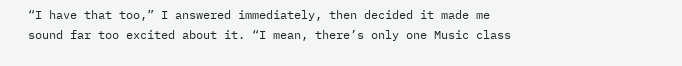“I have that too,” I answered immediately, then decided it made me sound far too excited about it. “I mean, there’s only one Music class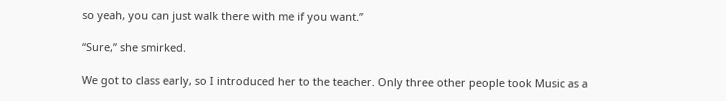so yeah, you can just walk there with me if you want.”

“Sure,” she smirked.

We got to class early, so I introduced her to the teacher. Only three other people took Music as a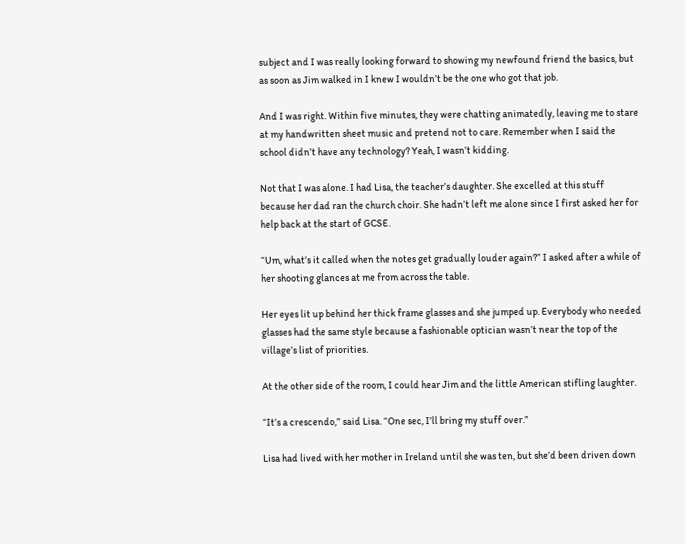subject and I was really looking forward to showing my newfound friend the basics, but as soon as Jim walked in I knew I wouldn’t be the one who got that job.

And I was right. Within five minutes, they were chatting animatedly, leaving me to stare at my handwritten sheet music and pretend not to care. Remember when I said the school didn’t have any technology? Yeah, I wasn’t kidding.

Not that I was alone. I had Lisa, the teacher’s daughter. She excelled at this stuff because her dad ran the church choir. She hadn’t left me alone since I first asked her for help back at the start of GCSE.

“Um, what’s it called when the notes get gradually louder again?” I asked after a while of her shooting glances at me from across the table.

Her eyes lit up behind her thick frame glasses and she jumped up. Everybody who needed glasses had the same style because a fashionable optician wasn’t near the top of the village’s list of priorities.

At the other side of the room, I could hear Jim and the little American stifling laughter.

“It’s a crescendo,” said Lisa. “One sec, I’ll bring my stuff over.”

Lisa had lived with her mother in Ireland until she was ten, but she’d been driven down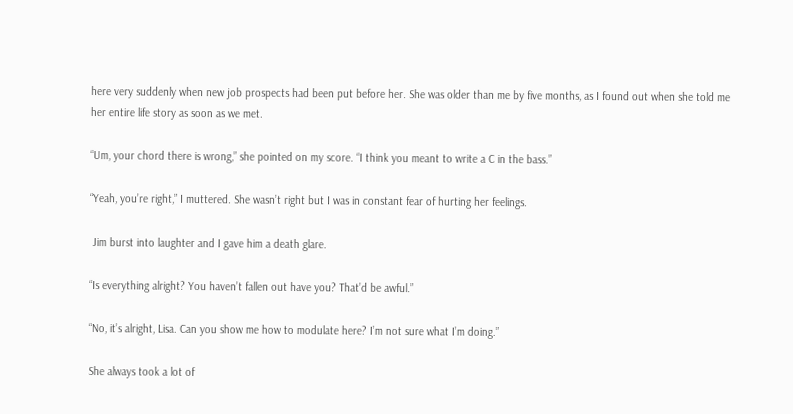here very suddenly when new job prospects had been put before her. She was older than me by five months, as I found out when she told me her entire life story as soon as we met.

“Um, your chord there is wrong,” she pointed on my score. “I think you meant to write a C in the bass.”

“Yeah, you’re right,” I muttered. She wasn’t right but I was in constant fear of hurting her feelings.

 Jim burst into laughter and I gave him a death glare.

“Is everything alright? You haven’t fallen out have you? That’d be awful.”

“No, it’s alright, Lisa. Can you show me how to modulate here? I’m not sure what I’m doing.”

She always took a lot of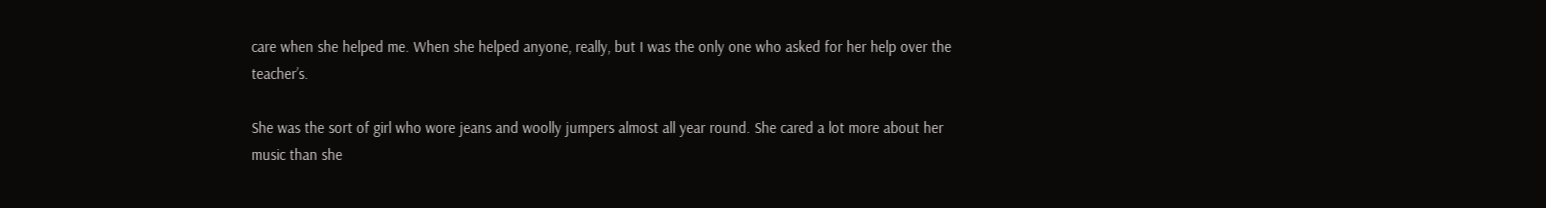care when she helped me. When she helped anyone, really, but I was the only one who asked for her help over the teacher’s.

She was the sort of girl who wore jeans and woolly jumpers almost all year round. She cared a lot more about her music than she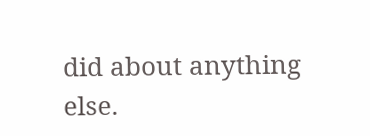did about anything else.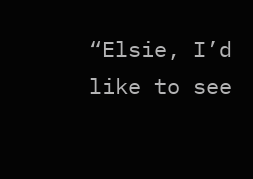“Elsie, I’d like to see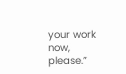your work now, please.”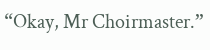“Okay, Mr Choirmaster.”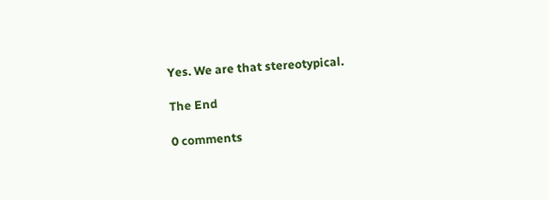Yes. We are that stereotypical.

The End

0 comments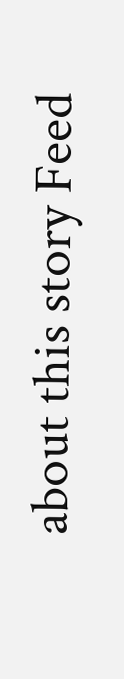about this story Feed